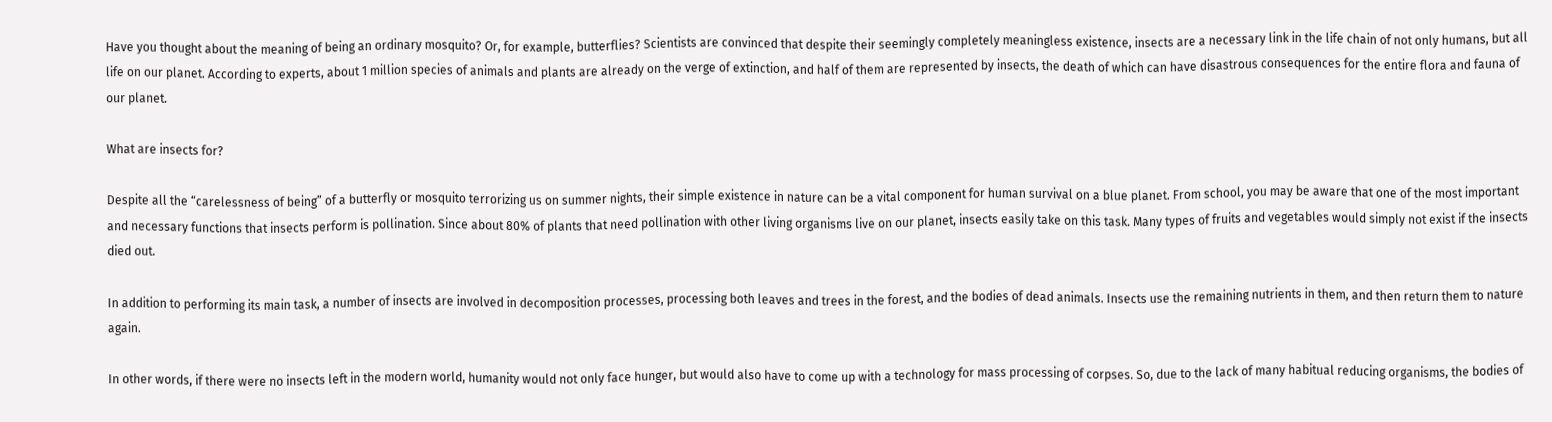Have you thought about the meaning of being an ordinary mosquito? Or, for example, butterflies? Scientists are convinced that despite their seemingly completely meaningless existence, insects are a necessary link in the life chain of not only humans, but all life on our planet. According to experts, about 1 million species of animals and plants are already on the verge of extinction, and half of them are represented by insects, the death of which can have disastrous consequences for the entire flora and fauna of our planet.

What are insects for?

Despite all the “carelessness of being” of a butterfly or mosquito terrorizing us on summer nights, their simple existence in nature can be a vital component for human survival on a blue planet. From school, you may be aware that one of the most important and necessary functions that insects perform is pollination. Since about 80% of plants that need pollination with other living organisms live on our planet, insects easily take on this task. Many types of fruits and vegetables would simply not exist if the insects died out.

In addition to performing its main task, a number of insects are involved in decomposition processes, processing both leaves and trees in the forest, and the bodies of dead animals. Insects use the remaining nutrients in them, and then return them to nature again.

In other words, if there were no insects left in the modern world, humanity would not only face hunger, but would also have to come up with a technology for mass processing of corpses. So, due to the lack of many habitual reducing organisms, the bodies of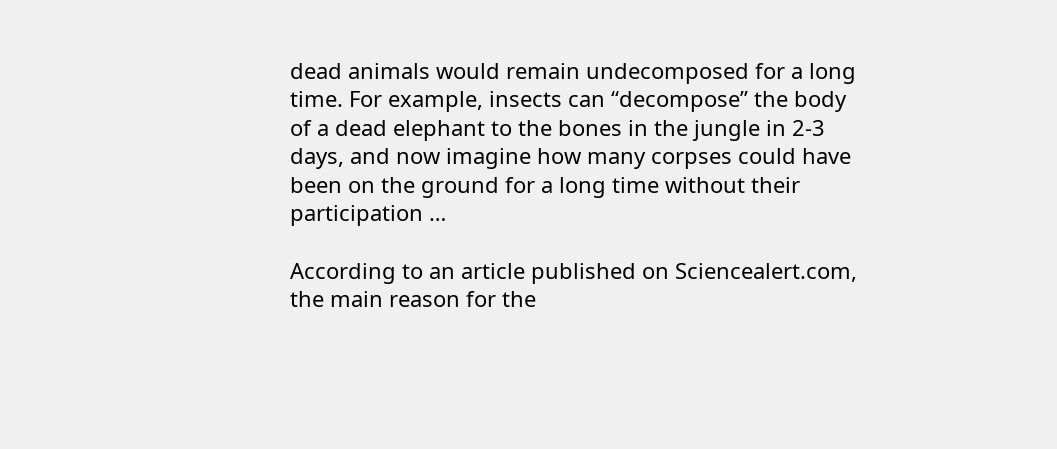dead animals would remain undecomposed for a long time. For example, insects can “decompose” the body of a dead elephant to the bones in the jungle in 2-3 days, and now imagine how many corpses could have been on the ground for a long time without their participation …

According to an article published on Sciencealert.com, the main reason for the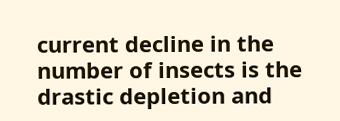current decline in the number of insects is the drastic depletion and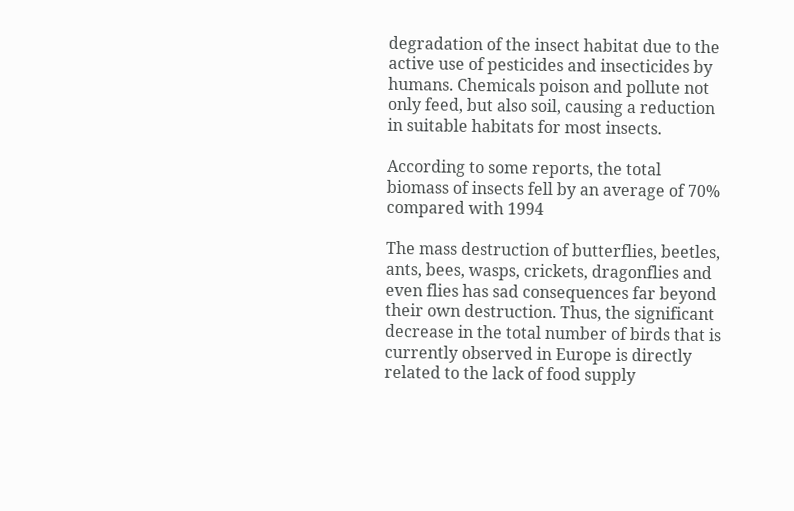degradation of the insect habitat due to the active use of pesticides and insecticides by humans. Chemicals poison and pollute not only feed, but also soil, causing a reduction in suitable habitats for most insects.

According to some reports, the total biomass of insects fell by an average of 70% compared with 1994

The mass destruction of butterflies, beetles, ants, bees, wasps, crickets, dragonflies and even flies has sad consequences far beyond their own destruction. Thus, the significant decrease in the total number of birds that is currently observed in Europe is directly related to the lack of food supply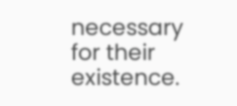necessary for their existence.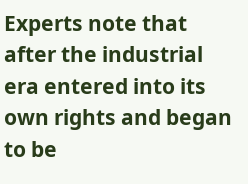Experts note that after the industrial era entered into its own rights and began to be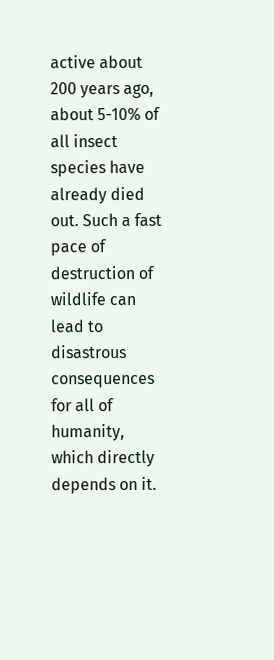active about 200 years ago, about 5-10% of all insect species have already died out. Such a fast pace of destruction of wildlife can lead to disastrous consequences for all of humanity, which directly depends on it.